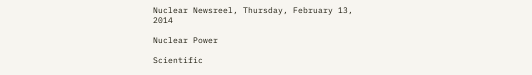Nuclear Newsreel, Thursday, February 13, 2014

Nuclear Power

Scientific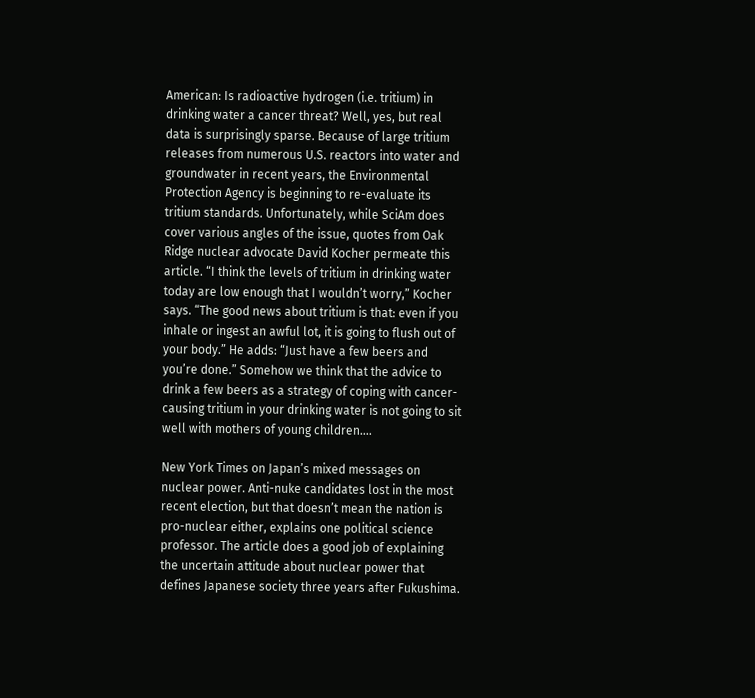American: Is radioactive hydrogen (i.e. tritium) in drinking water a cancer threat? Well, yes, but real data is surprisingly sparse. Because of large tritium releases from numerous U.S. reactors into water and groundwater in recent years, the Environmental Protection Agency is beginning to re-evaluate its tritium standards. Unfortunately, while SciAm does cover various angles of the issue, quotes from Oak Ridge nuclear advocate David Kocher permeate this article. “I think the levels of tritium in drinking water today are low enough that I wouldn’t worry,” Kocher says. “The good news about tritium is that: even if you inhale or ingest an awful lot, it is going to flush out of your body.” He adds: “Just have a few beers and you’re done.” Somehow we think that the advice to drink a few beers as a strategy of coping with cancer-causing tritium in your drinking water is not going to sit well with mothers of young children….

New York Times on Japan’s mixed messages on nuclear power. Anti-nuke candidates lost in the most recent election, but that doesn’t mean the nation is pro-nuclear either, explains one political science professor. The article does a good job of explaining the uncertain attitude about nuclear power that defines Japanese society three years after Fukushima.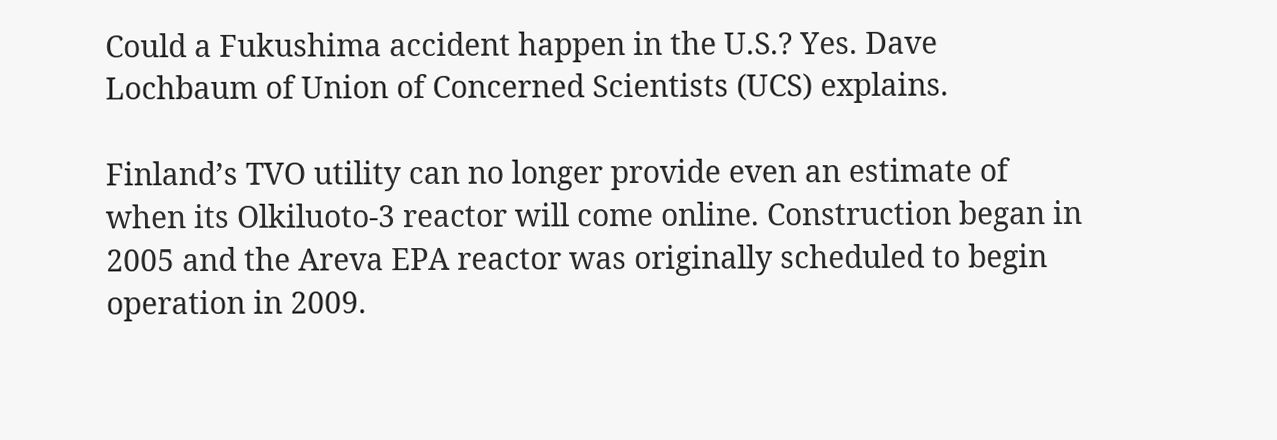Could a Fukushima accident happen in the U.S.? Yes. Dave Lochbaum of Union of Concerned Scientists (UCS) explains.

Finland’s TVO utility can no longer provide even an estimate of when its Olkiluoto-3 reactor will come online. Construction began in 2005 and the Areva EPA reactor was originally scheduled to begin operation in 2009.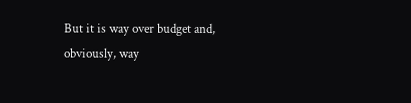But it is way over budget and, obviously, way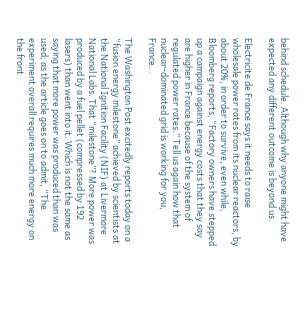behind schedule. Although why anyone might have expected any different outcome is beyond us.

Electricite de France says it needs to raise wholesale power rates from its nuclear reactors, by about 20%, in order to survive, even while, Bloomberg reports, “Factory owners have stepped up a campaign against energy costs that they say are higher in France because of the system of regulated power rates.” Tell us again how that nuclear-dominated grid is working for you, France…

The Washington Post excitedly reports today on a “fusion energy milestone” achieved by scientists at the National Ignition Facility (NIF) at Livermore National Labs. That “milestone”? More power was produced by a fuel pellet (compressed by 192 lasers) than went into it. Which is not the same as saying that more power was produced than was used; as the article goes on to admit, “The experiment overall requires much more energy on the front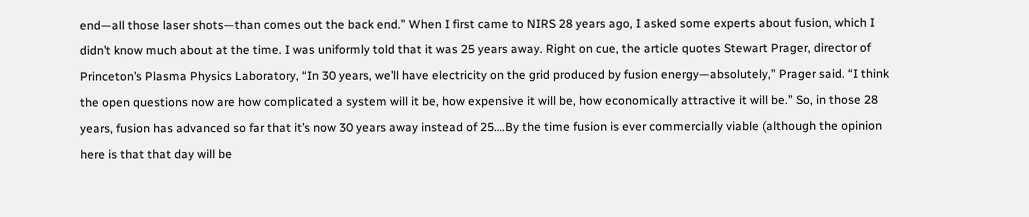end—all those laser shots—than comes out the back end.” When I first came to NIRS 28 years ago, I asked some experts about fusion, which I didn’t know much about at the time. I was uniformly told that it was 25 years away. Right on cue, the article quotes Stewart Prager, director of Princeton’s Plasma Physics Laboratory, “In 30 years, we’ll have electricity on the grid produced by fusion energy—absolutely,” Prager said. “I think the open questions now are how complicated a system will it be, how expensive it will be, how economically attractive it will be.” So, in those 28 years, fusion has advanced so far that it’s now 30 years away instead of 25….By the time fusion is ever commercially viable (although the opinion here is that that day will be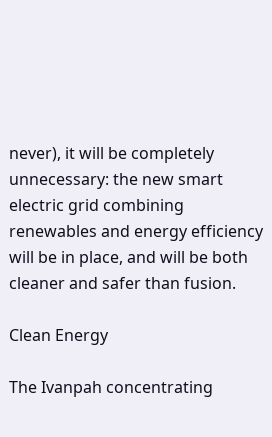never), it will be completely unnecessary: the new smart electric grid combining renewables and energy efficiency will be in place, and will be both cleaner and safer than fusion.

Clean Energy

The Ivanpah concentrating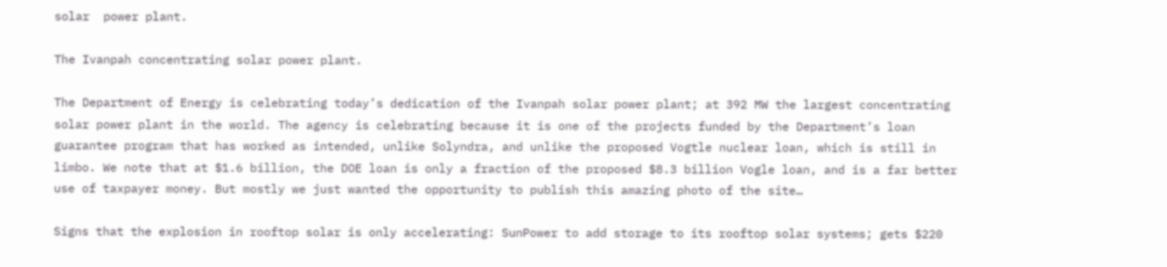solar  power plant.

The Ivanpah concentrating solar power plant.

The Department of Energy is celebrating today’s dedication of the Ivanpah solar power plant; at 392 MW the largest concentrating solar power plant in the world. The agency is celebrating because it is one of the projects funded by the Department’s loan guarantee program that has worked as intended, unlike Solyndra, and unlike the proposed Vogtle nuclear loan, which is still in limbo. We note that at $1.6 billion, the DOE loan is only a fraction of the proposed $8.3 billion Vogle loan, and is a far better use of taxpayer money. But mostly we just wanted the opportunity to publish this amazing photo of the site…

Signs that the explosion in rooftop solar is only accelerating: SunPower to add storage to its rooftop solar systems; gets $220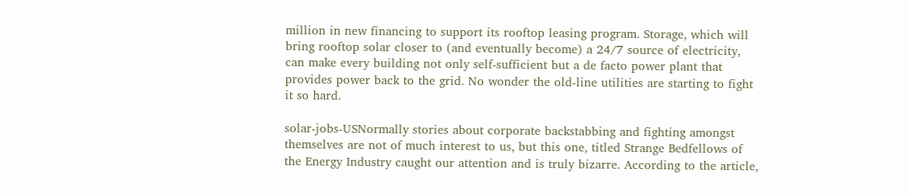million in new financing to support its rooftop leasing program. Storage, which will bring rooftop solar closer to (and eventually become) a 24/7 source of electricity, can make every building not only self-sufficient but a de facto power plant that provides power back to the grid. No wonder the old-line utilities are starting to fight it so hard.

solar-jobs-USNormally stories about corporate backstabbing and fighting amongst themselves are not of much interest to us, but this one, titled Strange Bedfellows of the Energy Industry caught our attention and is truly bizarre. According to the article,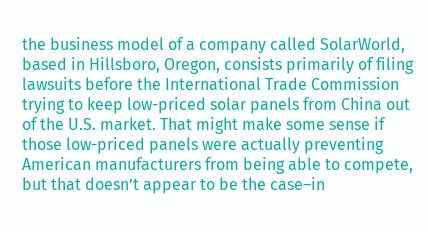the business model of a company called SolarWorld, based in Hillsboro, Oregon, consists primarily of filing lawsuits before the International Trade Commission trying to keep low-priced solar panels from China out of the U.S. market. That might make some sense if those low-priced panels were actually preventing American manufacturers from being able to compete, but that doesn’t appear to be the case–in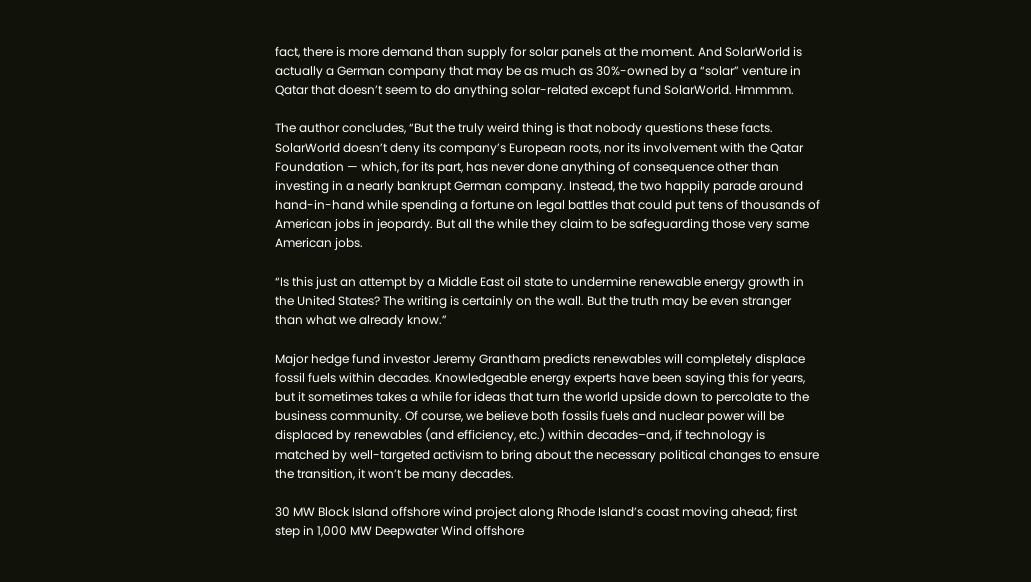fact, there is more demand than supply for solar panels at the moment. And SolarWorld is actually a German company that may be as much as 30%-owned by a “solar” venture in Qatar that doesn’t seem to do anything solar-related except fund SolarWorld. Hmmmm.

The author concludes, “But the truly weird thing is that nobody questions these facts. SolarWorld doesn’t deny its company’s European roots, nor its involvement with the Qatar Foundation — which, for its part, has never done anything of consequence other than investing in a nearly bankrupt German company. Instead, the two happily parade around hand-in-hand while spending a fortune on legal battles that could put tens of thousands of American jobs in jeopardy. But all the while they claim to be safeguarding those very same American jobs.

“Is this just an attempt by a Middle East oil state to undermine renewable energy growth in the United States? The writing is certainly on the wall. But the truth may be even stranger than what we already know.”

Major hedge fund investor Jeremy Grantham predicts renewables will completely displace fossil fuels within decades. Knowledgeable energy experts have been saying this for years, but it sometimes takes a while for ideas that turn the world upside down to percolate to the business community. Of course, we believe both fossils fuels and nuclear power will be displaced by renewables (and efficiency, etc.) within decades–and, if technology is matched by well-targeted activism to bring about the necessary political changes to ensure the transition, it won’t be many decades.

30 MW Block Island offshore wind project along Rhode Island’s coast moving ahead; first step in 1,000 MW Deepwater Wind offshore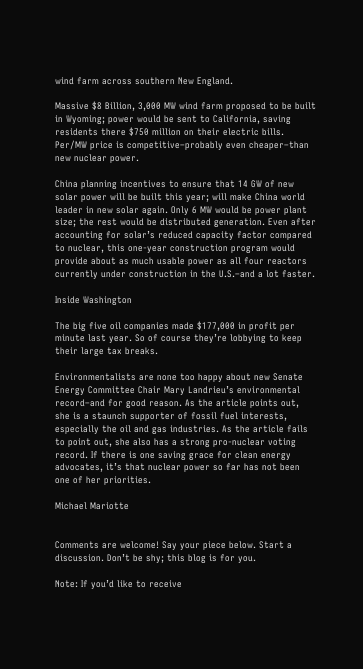wind farm across southern New England.

Massive $8 Billion, 3,000 MW wind farm proposed to be built in Wyoming; power would be sent to California, saving residents there $750 million on their electric bills. Per/MW price is competitive–probably even cheaper–than new nuclear power.

China planning incentives to ensure that 14 GW of new solar power will be built this year; will make China world leader in new solar again. Only 6 MW would be power plant size; the rest would be distributed generation. Even after accounting for solar’s reduced capacity factor compared to nuclear, this one-year construction program would provide about as much usable power as all four reactors currently under construction in the U.S.–and a lot faster.

Inside Washington

The big five oil companies made $177,000 in profit per minute last year. So of course they’re lobbying to keep their large tax breaks.

Environmentalists are none too happy about new Senate Energy Committee Chair Mary Landrieu’s environmental record–and for good reason. As the article points out, she is a staunch supporter of fossil fuel interests, especially the oil and gas industries. As the article fails to point out, she also has a strong pro-nuclear voting record. If there is one saving grace for clean energy advocates, it’s that nuclear power so far has not been one of her priorities.

Michael Mariotte


Comments are welcome! Say your piece below. Start a discussion. Don’t be shy; this blog is for you.

Note: If you’d like to receive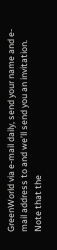GreenWorld via e-mail daily, send your name and e-mail address to and we’ll send you an invitation. Note that the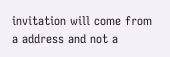invitation will come from a address and not a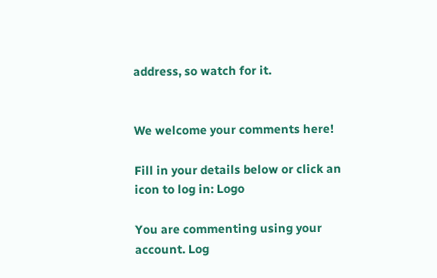address, so watch for it.


We welcome your comments here!

Fill in your details below or click an icon to log in: Logo

You are commenting using your account. Log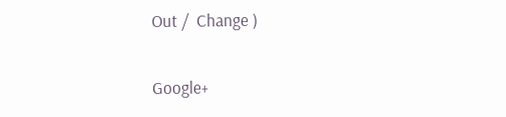Out /  Change )

Google+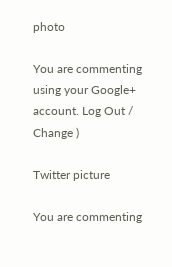photo

You are commenting using your Google+ account. Log Out /  Change )

Twitter picture

You are commenting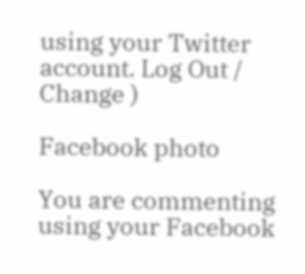using your Twitter account. Log Out /  Change )

Facebook photo

You are commenting using your Facebook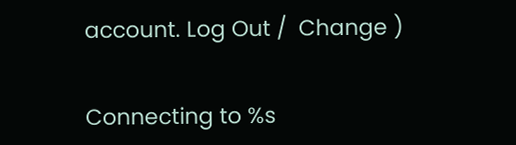account. Log Out /  Change )


Connecting to %s